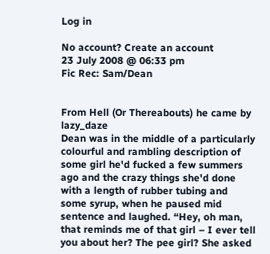Log in

No account? Create an account
23 July 2008 @ 06:33 pm
Fic Rec: Sam/Dean


From Hell (Or Thereabouts) he came by lazy_daze
Dean was in the middle of a particularly colourful and rambling description of some girl he'd fucked a few summers ago and the crazy things she'd done with a length of rubber tubing and some syrup, when he paused mid sentence and laughed. “Hey, oh man, that reminds me of that girl – I ever tell you about her? The pee girl? She asked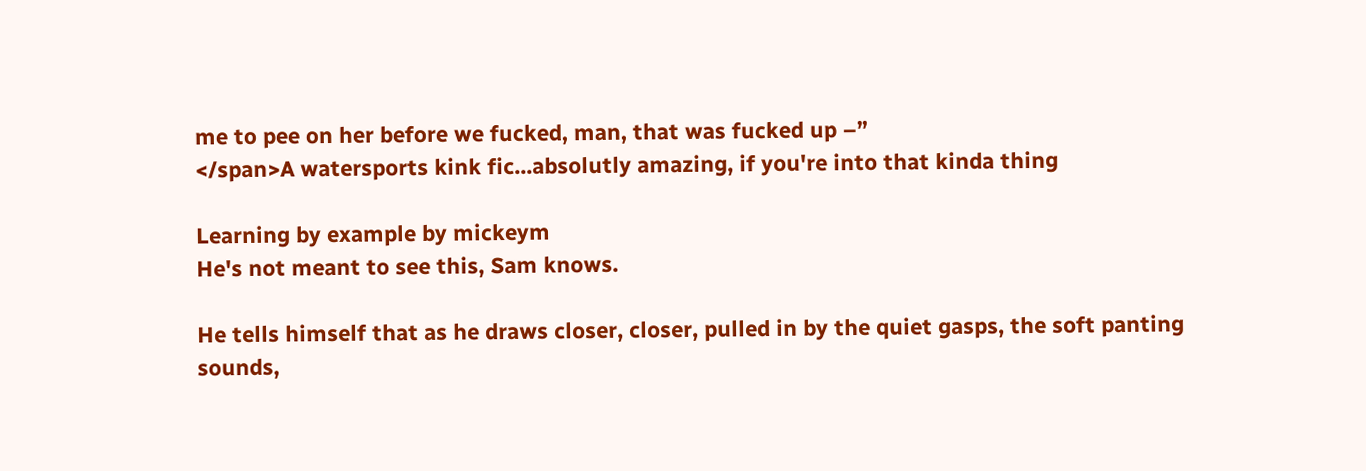me to pee on her before we fucked, man, that was fucked up –”
</span>A watersports kink fic...absolutly amazing, if you're into that kinda thing

Learning by example by mickeym
He's not meant to see this, Sam knows.

He tells himself that as he draws closer, closer, pulled in by the quiet gasps, the soft panting sounds,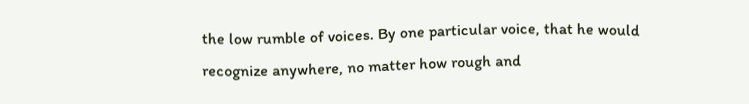the low rumble of voices. By one particular voice, that he would recognize anywhere, no matter how rough and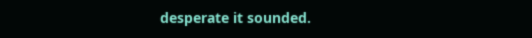desperate it sounded.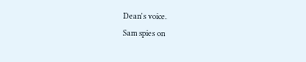Dean's voice.
Sam spies on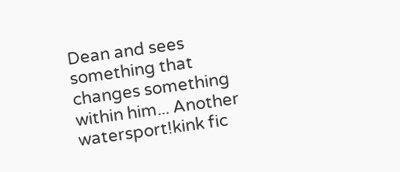Dean and sees something that changes something within him... Another watersport!kink fic